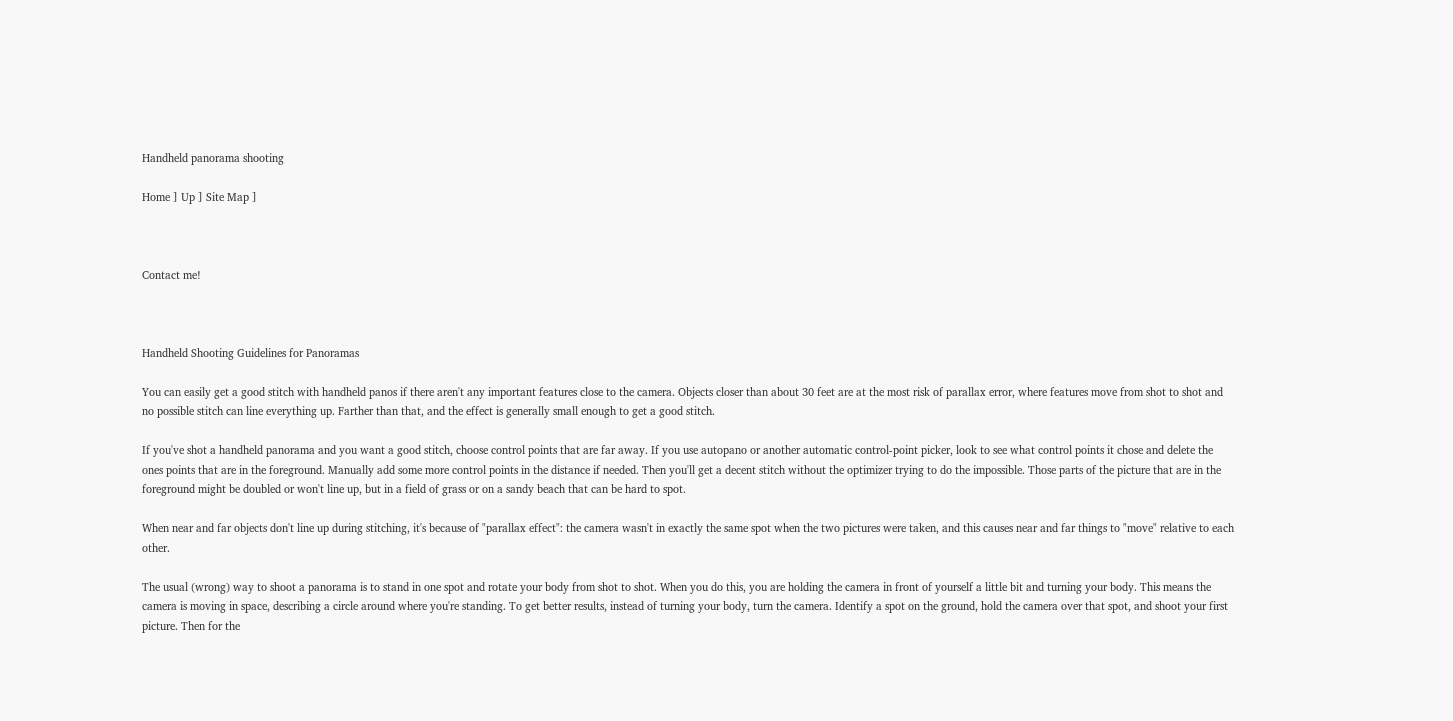Handheld panorama shooting

Home ] Up ] Site Map ]



Contact me!



Handheld Shooting Guidelines for Panoramas

You can easily get a good stitch with handheld panos if there aren't any important features close to the camera. Objects closer than about 30 feet are at the most risk of parallax error, where features move from shot to shot and no possible stitch can line everything up. Farther than that, and the effect is generally small enough to get a good stitch.

If you've shot a handheld panorama and you want a good stitch, choose control points that are far away. If you use autopano or another automatic control-point picker, look to see what control points it chose and delete the ones points that are in the foreground. Manually add some more control points in the distance if needed. Then you'll get a decent stitch without the optimizer trying to do the impossible. Those parts of the picture that are in the foreground might be doubled or won't line up, but in a field of grass or on a sandy beach that can be hard to spot.

When near and far objects don't line up during stitching, it's because of "parallax effect": the camera wasn't in exactly the same spot when the two pictures were taken, and this causes near and far things to "move" relative to each other.

The usual (wrong) way to shoot a panorama is to stand in one spot and rotate your body from shot to shot. When you do this, you are holding the camera in front of yourself a little bit and turning your body. This means the camera is moving in space, describing a circle around where you're standing. To get better results, instead of turning your body, turn the camera. Identify a spot on the ground, hold the camera over that spot, and shoot your first picture. Then for the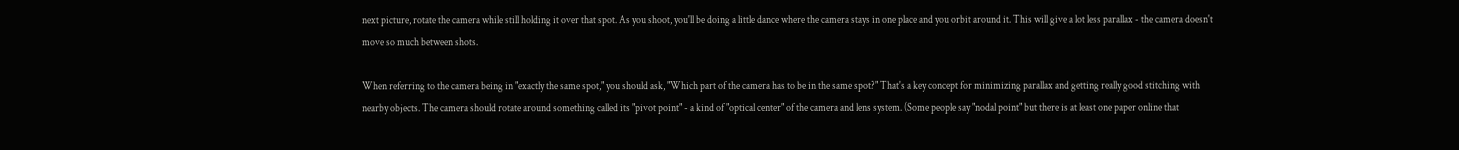next picture, rotate the camera while still holding it over that spot. As you shoot, you'll be doing a little dance where the camera stays in one place and you orbit around it. This will give a lot less parallax - the camera doesn't move so much between shots.

When referring to the camera being in "exactly the same spot," you should ask, "Which part of the camera has to be in the same spot?" That's a key concept for minimizing parallax and getting really good stitching with nearby objects. The camera should rotate around something called its "pivot point" - a kind of "optical center" of the camera and lens system. (Some people say "nodal point" but there is at least one paper online that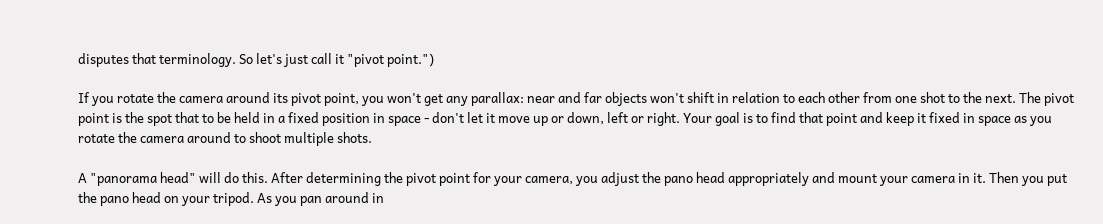disputes that terminology. So let's just call it "pivot point.")

If you rotate the camera around its pivot point, you won't get any parallax: near and far objects won't shift in relation to each other from one shot to the next. The pivot point is the spot that to be held in a fixed position in space - don't let it move up or down, left or right. Your goal is to find that point and keep it fixed in space as you rotate the camera around to shoot multiple shots.

A "panorama head" will do this. After determining the pivot point for your camera, you adjust the pano head appropriately and mount your camera in it. Then you put the pano head on your tripod. As you pan around in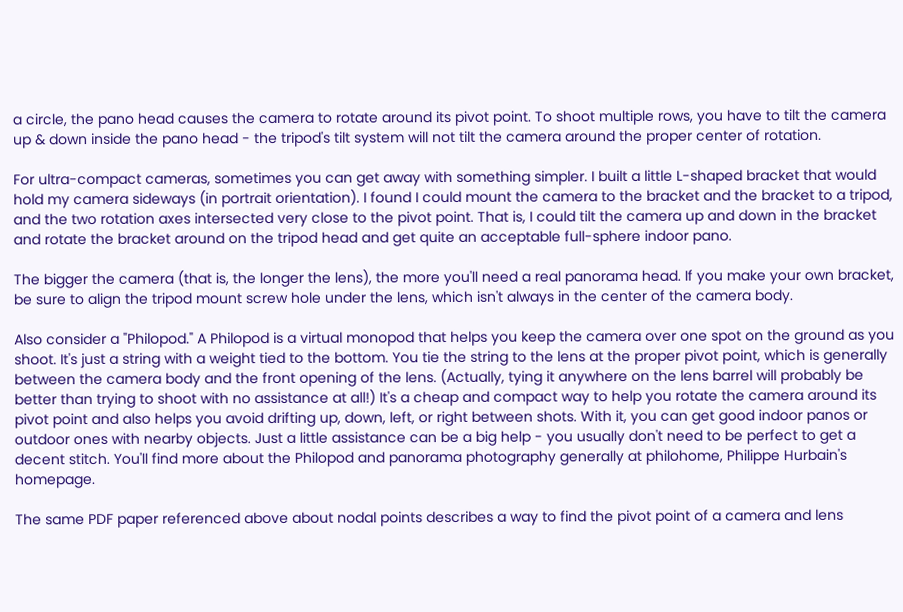a circle, the pano head causes the camera to rotate around its pivot point. To shoot multiple rows, you have to tilt the camera up & down inside the pano head - the tripod's tilt system will not tilt the camera around the proper center of rotation.

For ultra-compact cameras, sometimes you can get away with something simpler. I built a little L-shaped bracket that would hold my camera sideways (in portrait orientation). I found I could mount the camera to the bracket and the bracket to a tripod, and the two rotation axes intersected very close to the pivot point. That is, I could tilt the camera up and down in the bracket and rotate the bracket around on the tripod head and get quite an acceptable full-sphere indoor pano.

The bigger the camera (that is, the longer the lens), the more you'll need a real panorama head. If you make your own bracket, be sure to align the tripod mount screw hole under the lens, which isn't always in the center of the camera body.

Also consider a "Philopod." A Philopod is a virtual monopod that helps you keep the camera over one spot on the ground as you shoot. It's just a string with a weight tied to the bottom. You tie the string to the lens at the proper pivot point, which is generally between the camera body and the front opening of the lens. (Actually, tying it anywhere on the lens barrel will probably be better than trying to shoot with no assistance at all!) It's a cheap and compact way to help you rotate the camera around its pivot point and also helps you avoid drifting up, down, left, or right between shots. With it, you can get good indoor panos or outdoor ones with nearby objects. Just a little assistance can be a big help - you usually don't need to be perfect to get a decent stitch. You'll find more about the Philopod and panorama photography generally at philohome, Philippe Hurbain's homepage.

The same PDF paper referenced above about nodal points describes a way to find the pivot point of a camera and lens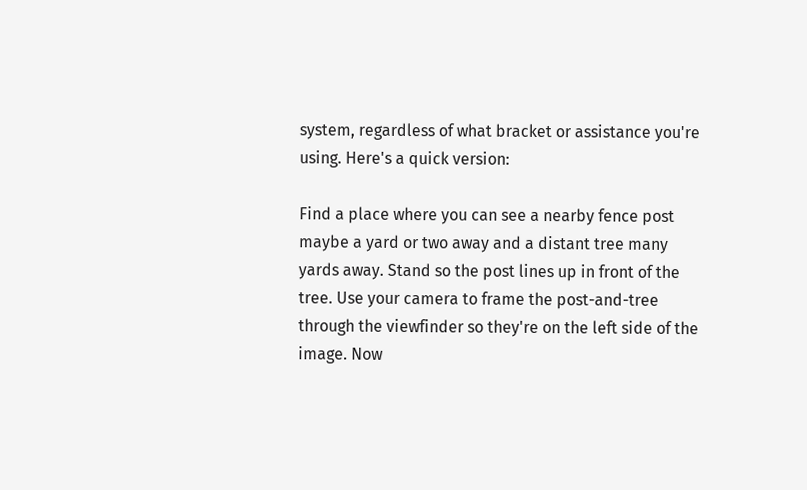system, regardless of what bracket or assistance you're using. Here's a quick version:

Find a place where you can see a nearby fence post maybe a yard or two away and a distant tree many yards away. Stand so the post lines up in front of the tree. Use your camera to frame the post-and-tree through the viewfinder so they're on the left side of the image. Now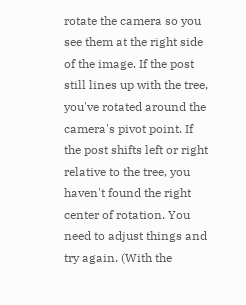rotate the camera so you see them at the right side of the image. If the post still lines up with the tree, you've rotated around the camera's pivot point. If the post shifts left or right relative to the tree, you haven't found the right center of rotation. You need to adjust things and try again. (With the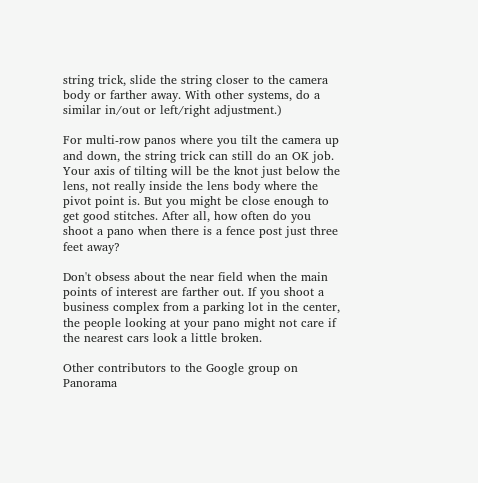string trick, slide the string closer to the camera body or farther away. With other systems, do a similar in/out or left/right adjustment.)

For multi-row panos where you tilt the camera up and down, the string trick can still do an OK job. Your axis of tilting will be the knot just below the lens, not really inside the lens body where the pivot point is. But you might be close enough to get good stitches. After all, how often do you shoot a pano when there is a fence post just three feet away?

Don't obsess about the near field when the main points of interest are farther out. If you shoot a business complex from a parking lot in the center, the people looking at your pano might not care if the nearest cars look a little broken.

Other contributors to the Google group on Panorama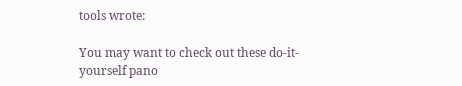tools wrote:

You may want to check out these do-it-yourself pano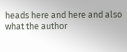heads here and here and also what the author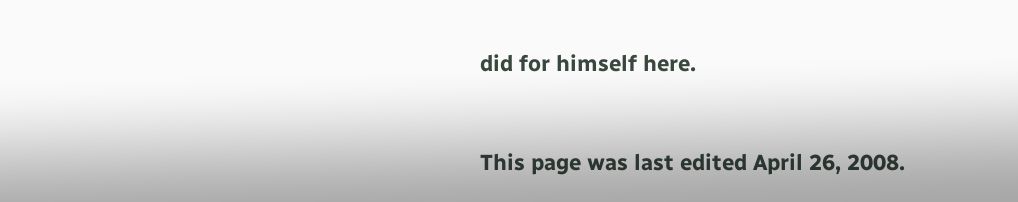did for himself here.


This page was last edited April 26, 2008.